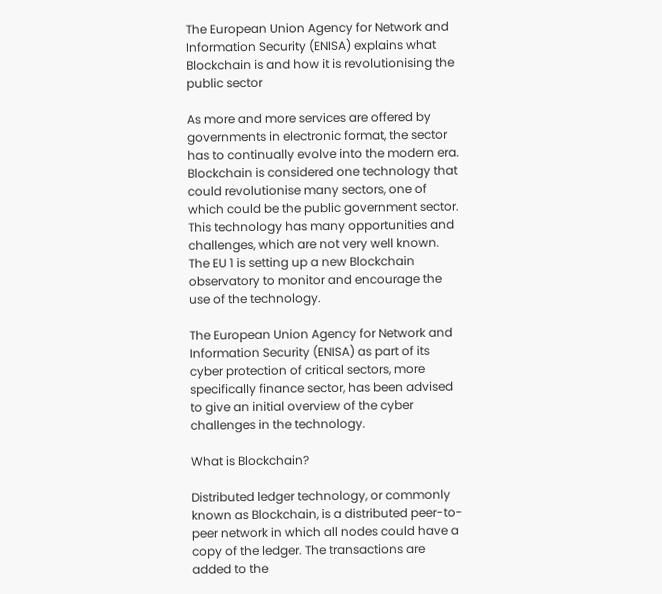The European Union Agency for Network and Information Security (ENISA) explains what Blockchain is and how it is revolutionising the public sector

As more and more services are offered by governments in electronic format, the sector has to continually evolve into the modern era. Blockchain is considered one technology that could revolutionise many sectors, one of which could be the public government sector. This technology has many opportunities and challenges, which are not very well known. The EU 1 is setting up a new Blockchain observatory to monitor and encourage the use of the technology.

The European Union Agency for Network and Information Security (ENISA) as part of its cyber protection of critical sectors, more specifically finance sector, has been advised to give an initial overview of the cyber challenges in the technology.

What is Blockchain?

Distributed ledger technology, or commonly known as Blockchain, is a distributed peer-to-peer network in which all nodes could have a copy of the ledger. The transactions are added to the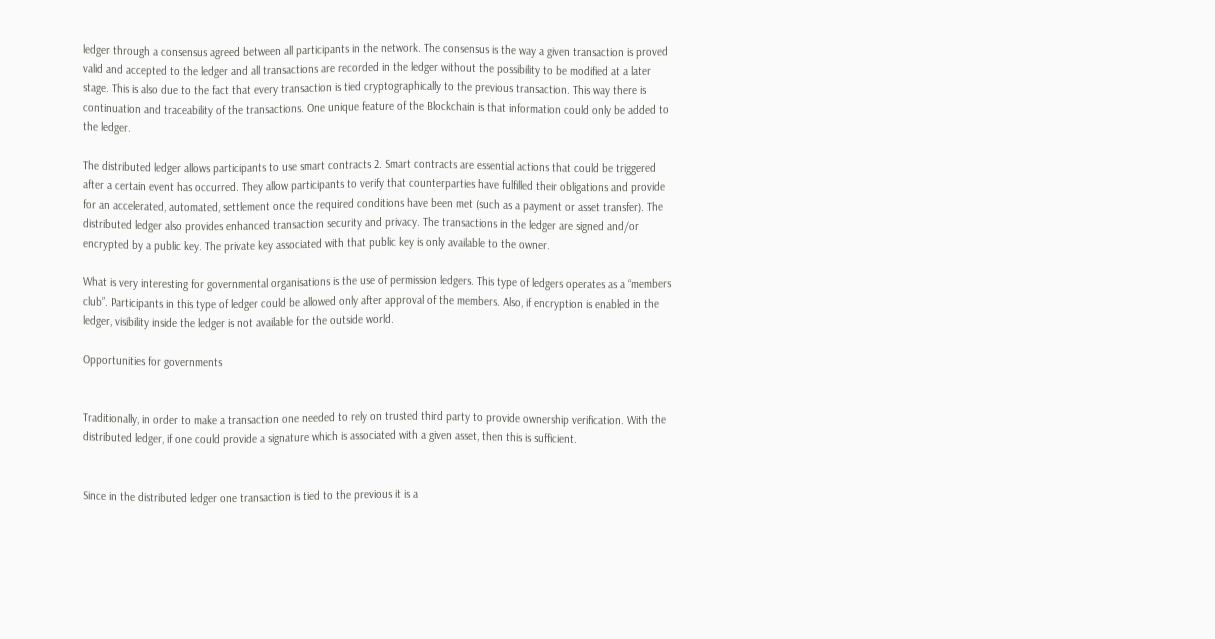ledger through a consensus agreed between all participants in the network. The consensus is the way a given transaction is proved valid and accepted to the ledger and all transactions are recorded in the ledger without the possibility to be modified at a later stage. This is also due to the fact that every transaction is tied cryptographically to the previous transaction. This way there is continuation and traceability of the transactions. One unique feature of the Blockchain is that information could only be added to the ledger.

The distributed ledger allows participants to use smart contracts 2. Smart contracts are essential actions that could be triggered after a certain event has occurred. They allow participants to verify that counterparties have fulfilled their obligations and provide for an accelerated, automated, settlement once the required conditions have been met (such as a payment or asset transfer). The distributed ledger also provides enhanced transaction security and privacy. The transactions in the ledger are signed and/or encrypted by a public key. The private key associated with that public key is only available to the owner.

What is very interesting for governmental organisations is the use of permission ledgers. This type of ledgers operates as a “members club”. Participants in this type of ledger could be allowed only after approval of the members. Also, if encryption is enabled in the ledger, visibility inside the ledger is not available for the outside world.

Opportunities for governments


Traditionally, in order to make a transaction one needed to rely on trusted third party to provide ownership verification. With the distributed ledger, if one could provide a signature which is associated with a given asset, then this is sufficient.


Since in the distributed ledger one transaction is tied to the previous it is a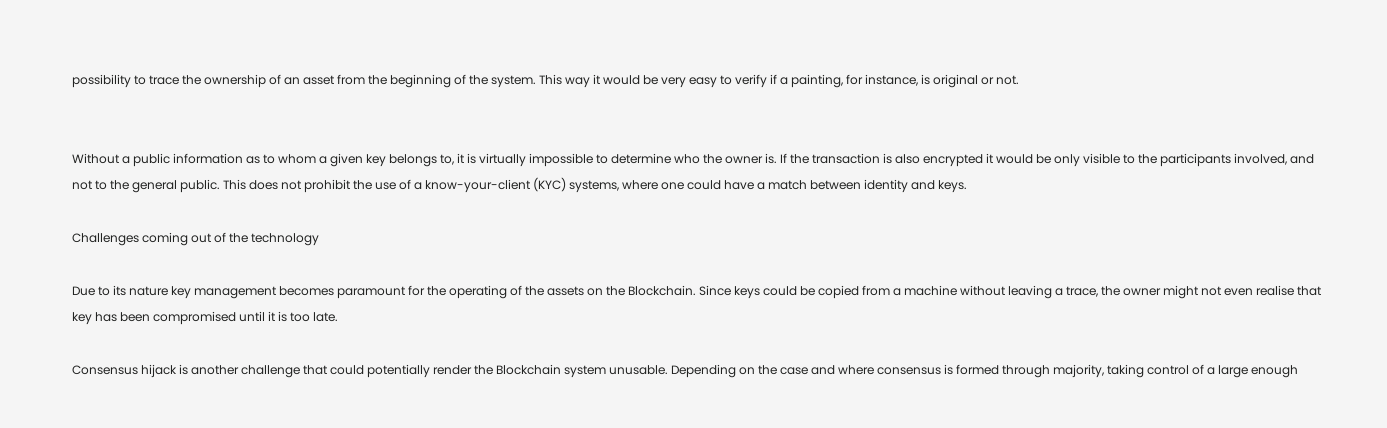possibility to trace the ownership of an asset from the beginning of the system. This way it would be very easy to verify if a painting, for instance, is original or not.


Without a public information as to whom a given key belongs to, it is virtually impossible to determine who the owner is. If the transaction is also encrypted it would be only visible to the participants involved, and not to the general public. This does not prohibit the use of a know-your-client (KYC) systems, where one could have a match between identity and keys.

Challenges coming out of the technology

Due to its nature key management becomes paramount for the operating of the assets on the Blockchain. Since keys could be copied from a machine without leaving a trace, the owner might not even realise that key has been compromised until it is too late.

Consensus hijack is another challenge that could potentially render the Blockchain system unusable. Depending on the case and where consensus is formed through majority, taking control of a large enough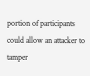portion of participants could allow an attacker to tamper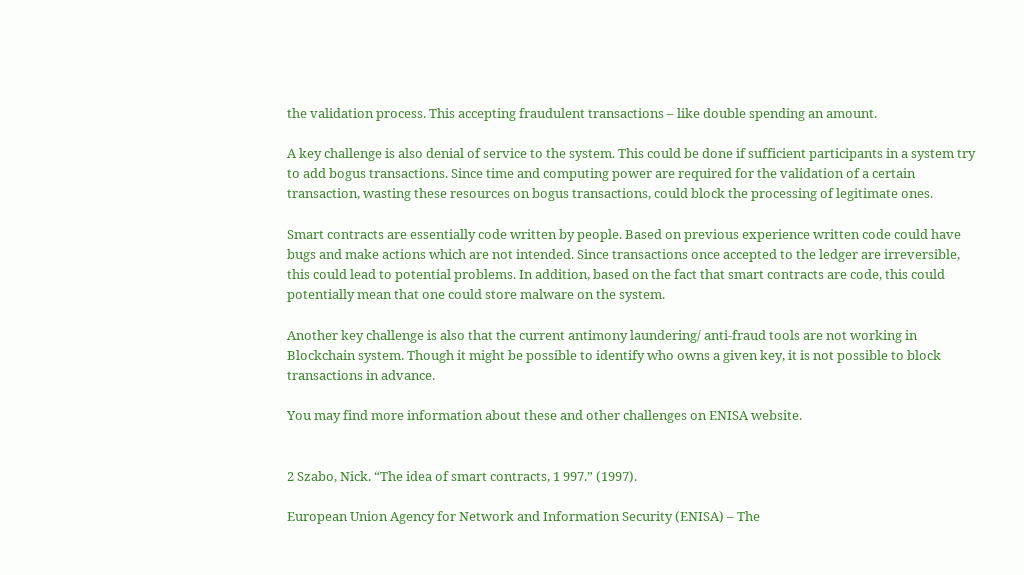the validation process. This accepting fraudulent transactions – like double spending an amount.

A key challenge is also denial of service to the system. This could be done if sufficient participants in a system try to add bogus transactions. Since time and computing power are required for the validation of a certain transaction, wasting these resources on bogus transactions, could block the processing of legitimate ones.

Smart contracts are essentially code written by people. Based on previous experience written code could have bugs and make actions which are not intended. Since transactions once accepted to the ledger are irreversible, this could lead to potential problems. In addition, based on the fact that smart contracts are code, this could potentially mean that one could store malware on the system.

Another key challenge is also that the current antimony laundering/ anti-fraud tools are not working in Blockchain system. Though it might be possible to identify who owns a given key, it is not possible to block transactions in advance.

You may find more information about these and other challenges on ENISA website.


2 Szabo, Nick. “The idea of smart contracts, 1 997.” (1997).

European Union Agency for Network and Information Security (ENISA) – The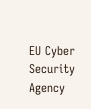EU Cyber Security Agency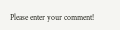Please enter your comment!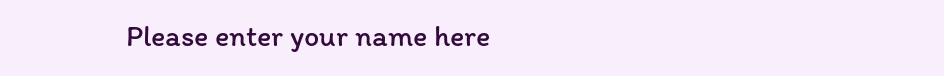Please enter your name here